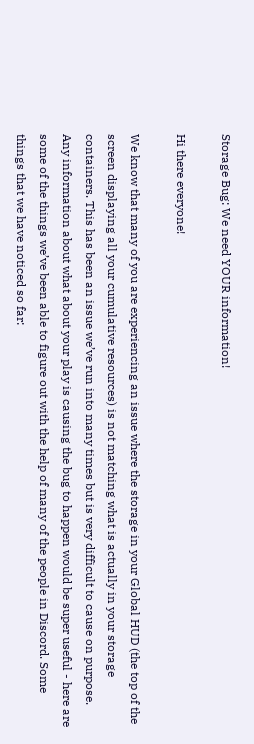Storage Bug: We need YOUR information!

Hi there everyone!

We know that many of you are experiencing an issue where the storage in your Global HUD (the top of the screen displaying all your cumulative resources) is not matching what is actually in your storage containers. This has been an issue we’ve run into many times but is very difficult to cause on purpose. Any information about what about your play is causing the bug to happen would be super useful - here are some of the things we’ve been able to figure out with the help of many of the people in Discord. Some things that we have noticed so far: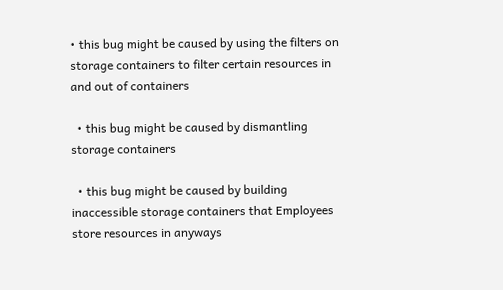• this bug might be caused by using the filters on storage containers to filter certain resources in and out of containers

  • this bug might be caused by dismantling storage containers

  • this bug might be caused by building inaccessible storage containers that Employees store resources in anyways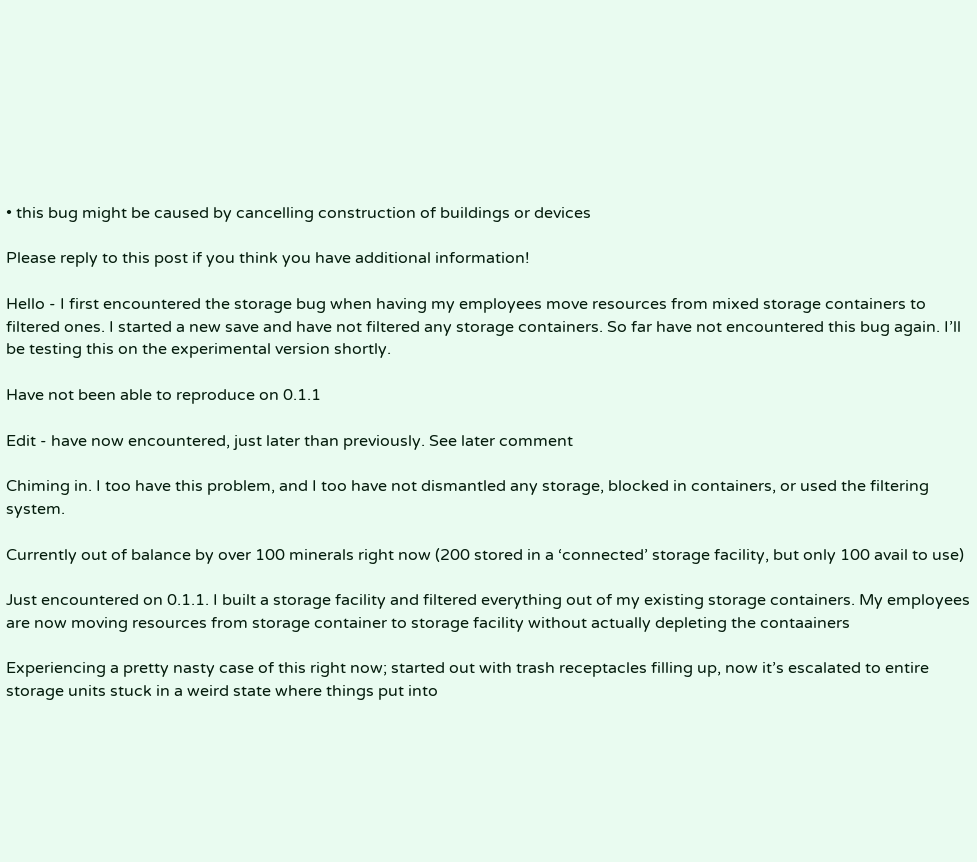• this bug might be caused by cancelling construction of buildings or devices

Please reply to this post if you think you have additional information!

Hello - I first encountered the storage bug when having my employees move resources from mixed storage containers to filtered ones. I started a new save and have not filtered any storage containers. So far have not encountered this bug again. I’ll be testing this on the experimental version shortly.

Have not been able to reproduce on 0.1.1

Edit - have now encountered, just later than previously. See later comment

Chiming in. I too have this problem, and I too have not dismantled any storage, blocked in containers, or used the filtering system.

Currently out of balance by over 100 minerals right now (200 stored in a ‘connected’ storage facility, but only 100 avail to use)

Just encountered on 0.1.1. I built a storage facility and filtered everything out of my existing storage containers. My employees are now moving resources from storage container to storage facility without actually depleting the contaainers

Experiencing a pretty nasty case of this right now; started out with trash receptacles filling up, now it’s escalated to entire storage units stuck in a weird state where things put into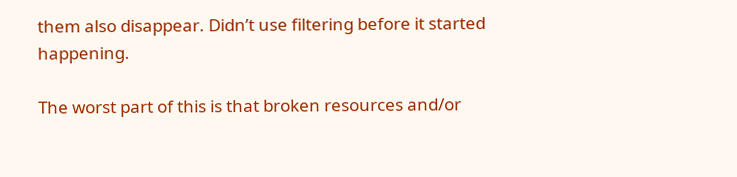them also disappear. Didn’t use filtering before it started happening.

The worst part of this is that broken resources and/or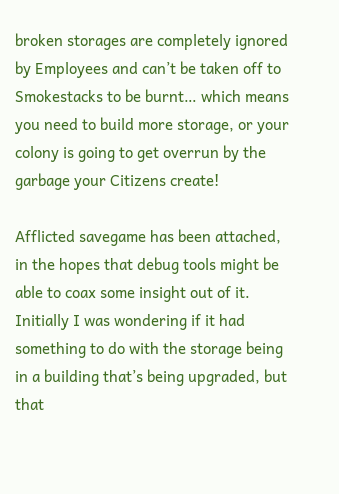broken storages are completely ignored by Employees and can’t be taken off to Smokestacks to be burnt… which means you need to build more storage, or your colony is going to get overrun by the garbage your Citizens create!

Afflicted savegame has been attached, in the hopes that debug tools might be able to coax some insight out of it. Initially I was wondering if it had something to do with the storage being in a building that’s being upgraded, but that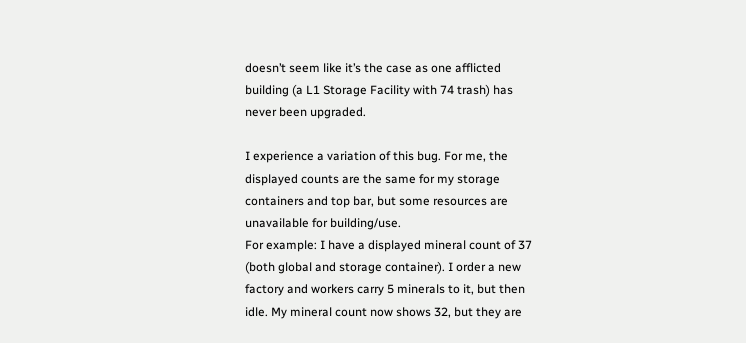doesn’t seem like it’s the case as one afflicted building (a L1 Storage Facility with 74 trash) has never been upgraded.

I experience a variation of this bug. For me, the displayed counts are the same for my storage containers and top bar, but some resources are unavailable for building/use.
For example: I have a displayed mineral count of 37 (both global and storage container). I order a new factory and workers carry 5 minerals to it, but then idle. My mineral count now shows 32, but they are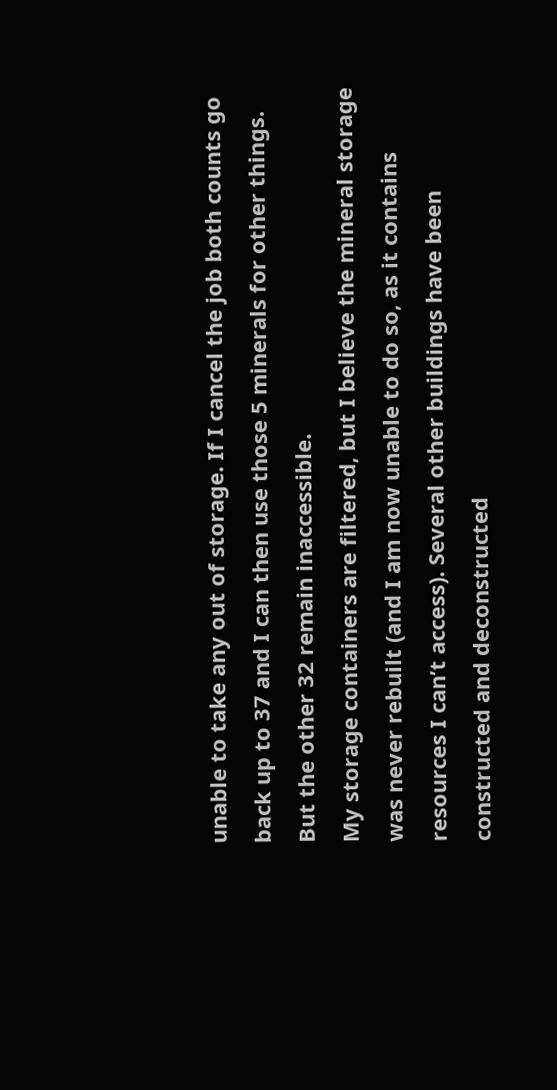unable to take any out of storage. If I cancel the job both counts go back up to 37 and I can then use those 5 minerals for other things. But the other 32 remain inaccessible.
My storage containers are filtered, but I believe the mineral storage was never rebuilt (and I am now unable to do so, as it contains resources I can’t access). Several other buildings have been constructed and deconstructed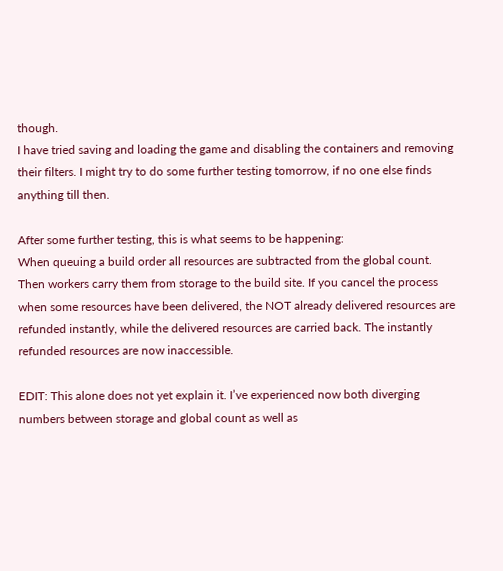though.
I have tried saving and loading the game and disabling the containers and removing their filters. I might try to do some further testing tomorrow, if no one else finds anything till then.

After some further testing, this is what seems to be happening:
When queuing a build order all resources are subtracted from the global count. Then workers carry them from storage to the build site. If you cancel the process when some resources have been delivered, the NOT already delivered resources are refunded instantly, while the delivered resources are carried back. The instantly refunded resources are now inaccessible.

EDIT: This alone does not yet explain it. I’ve experienced now both diverging numbers between storage and global count as well as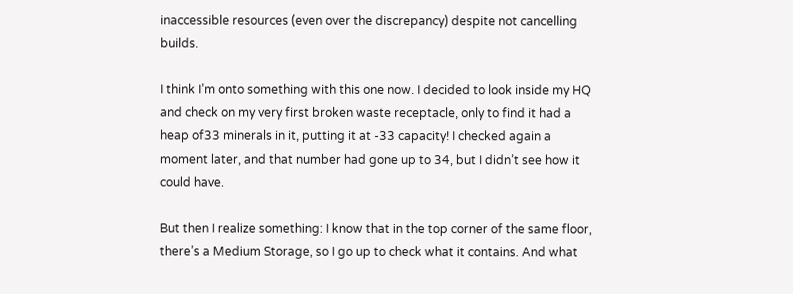inaccessible resources (even over the discrepancy) despite not cancelling builds.

I think I’m onto something with this one now. I decided to look inside my HQ and check on my very first broken waste receptacle, only to find it had a heap of33 minerals in it, putting it at -33 capacity! I checked again a moment later, and that number had gone up to 34, but I didn’t see how it could have.

But then I realize something: I know that in the top corner of the same floor, there’s a Medium Storage, so I go up to check what it contains. And what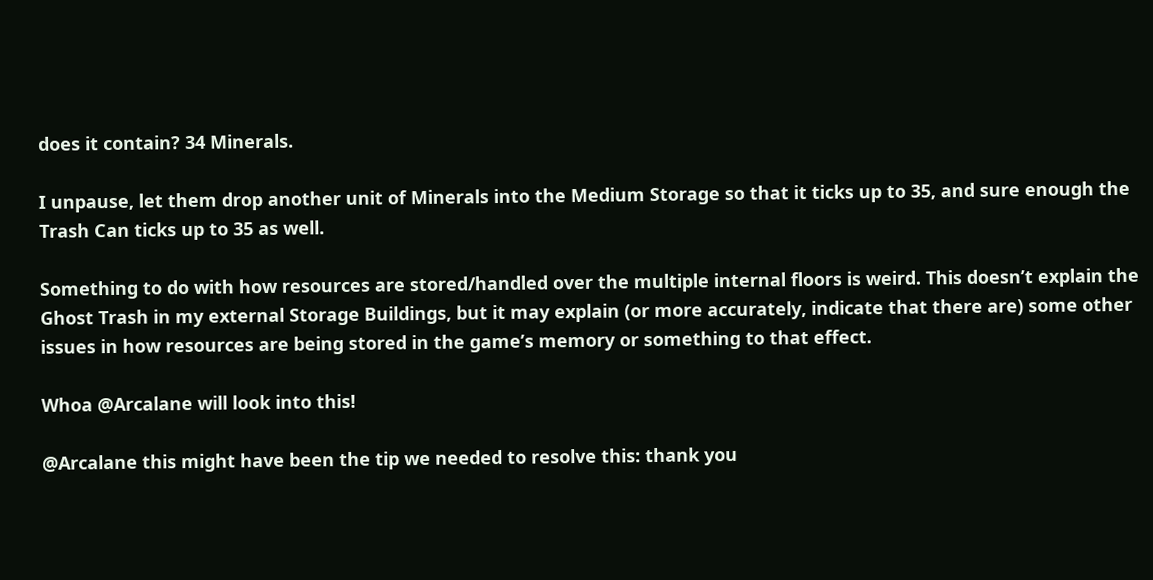does it contain? 34 Minerals.

I unpause, let them drop another unit of Minerals into the Medium Storage so that it ticks up to 35, and sure enough the Trash Can ticks up to 35 as well.

Something to do with how resources are stored/handled over the multiple internal floors is weird. This doesn’t explain the Ghost Trash in my external Storage Buildings, but it may explain (or more accurately, indicate that there are) some other issues in how resources are being stored in the game’s memory or something to that effect.

Whoa @Arcalane will look into this!

@Arcalane this might have been the tip we needed to resolve this: thank you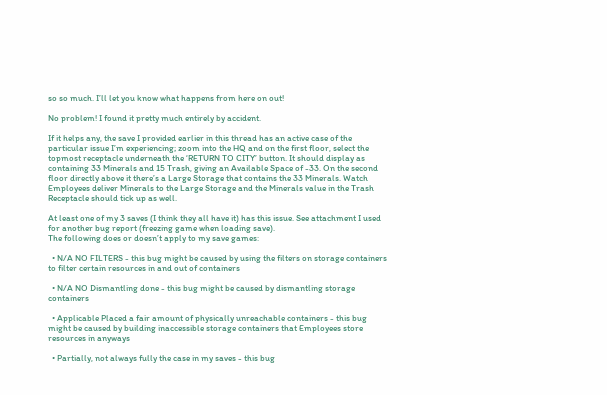so so much. I’ll let you know what happens from here on out!

No problem! I found it pretty much entirely by accident.

If it helps any, the save I provided earlier in this thread has an active case of the particular issue I’m experiencing; zoom into the HQ and on the first floor, select the topmost receptacle underneath the ‘RETURN TO CITY’ button. It should display as containing 33 Minerals and 15 Trash, giving an Available Space of -33. On the second floor directly above it there’s a Large Storage that contains the 33 Minerals. Watch Employees deliver Minerals to the Large Storage and the Minerals value in the Trash Receptacle should tick up as well.

At least one of my 3 saves (I think they all have it) has this issue. See attachment I used for another bug report (freezing game when loading save).
The following does or doesn’t apply to my save games:

  • N/A NO FILTERS - this bug might be caused by using the filters on storage containers to filter certain resources in and out of containers

  • N/A NO Dismantling done - this bug might be caused by dismantling storage containers

  • Applicable Placed a fair amount of physically unreachable containers - this bug might be caused by building inaccessible storage containers that Employees store resources in anyways

  • Partially, not always fully the case in my saves - this bug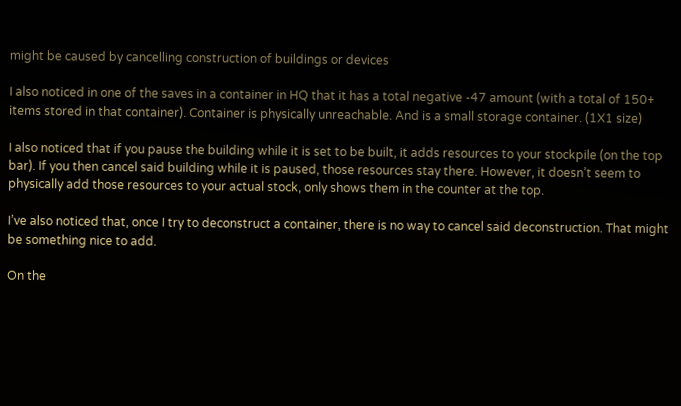might be caused by cancelling construction of buildings or devices

I also noticed in one of the saves in a container in HQ that it has a total negative -47 amount (with a total of 150+ items stored in that container). Container is physically unreachable. And is a small storage container. (1X1 size)

I also noticed that if you pause the building while it is set to be built, it adds resources to your stockpile (on the top bar). If you then cancel said building while it is paused, those resources stay there. However, it doesn’t seem to physically add those resources to your actual stock, only shows them in the counter at the top.

I’ve also noticed that, once I try to deconstruct a container, there is no way to cancel said deconstruction. That might be something nice to add.

On the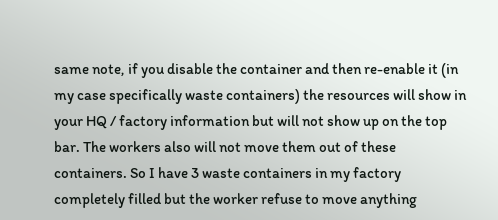same note, if you disable the container and then re-enable it (in my case specifically waste containers) the resources will show in your HQ / factory information but will not show up on the top bar. The workers also will not move them out of these containers. So I have 3 waste containers in my factory completely filled but the worker refuse to move anything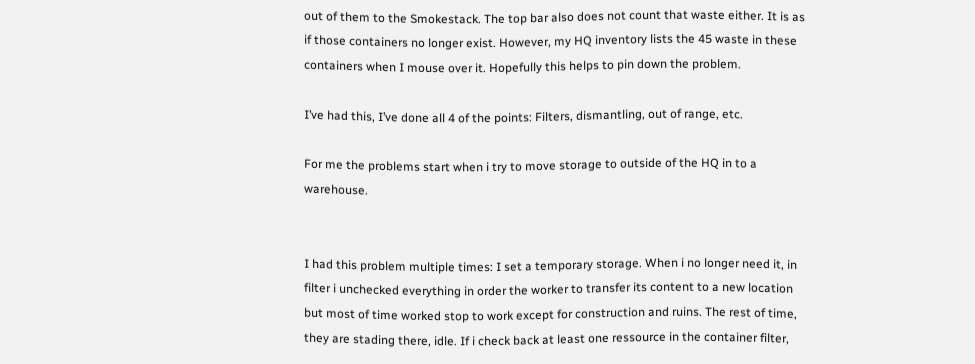out of them to the Smokestack. The top bar also does not count that waste either. It is as if those containers no longer exist. However, my HQ inventory lists the 45 waste in these containers when I mouse over it. Hopefully this helps to pin down the problem.

I’ve had this, I’ve done all 4 of the points: Filters, dismantling, out of range, etc.

For me the problems start when i try to move storage to outside of the HQ in to a warehouse.


I had this problem multiple times: I set a temporary storage. When i no longer need it, in filter i unchecked everything in order the worker to transfer its content to a new location but most of time worked stop to work except for construction and ruins. The rest of time, they are stading there, idle. If i check back at least one ressource in the container filter,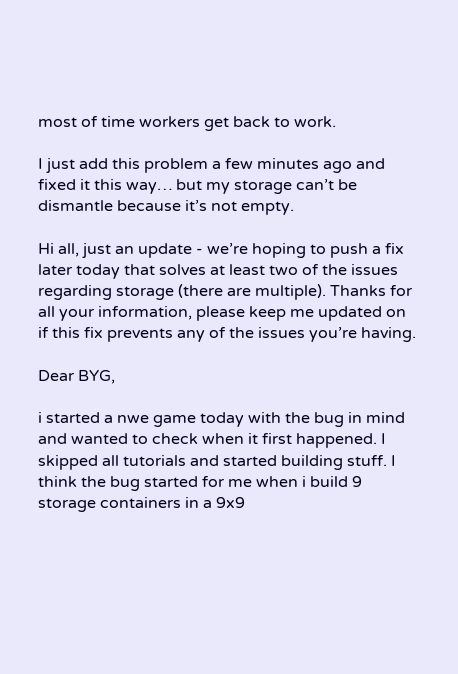most of time workers get back to work.

I just add this problem a few minutes ago and fixed it this way… but my storage can’t be dismantle because it’s not empty.

Hi all, just an update - we’re hoping to push a fix later today that solves at least two of the issues regarding storage (there are multiple). Thanks for all your information, please keep me updated on if this fix prevents any of the issues you’re having.

Dear BYG,

i started a nwe game today with the bug in mind and wanted to check when it first happened. I skipped all tutorials and started building stuff. I think the bug started for me when i build 9 storage containers in a 9x9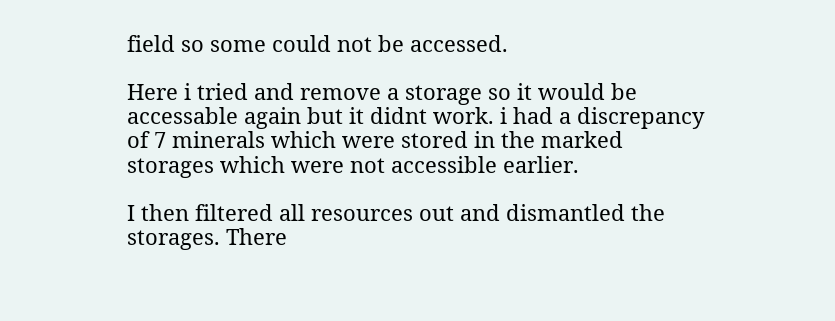field so some could not be accessed.

Here i tried and remove a storage so it would be accessable again but it didnt work. i had a discrepancy of 7 minerals which were stored in the marked storages which were not accessible earlier.

I then filtered all resources out and dismantled the storages. There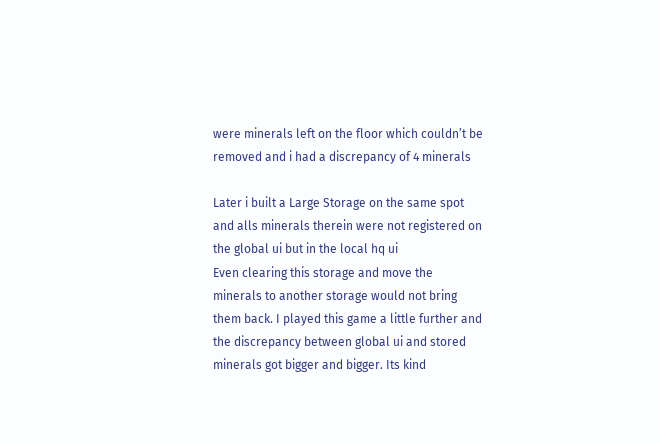were minerals left on the floor which couldn’t be removed and i had a discrepancy of 4 minerals

Later i built a Large Storage on the same spot and alls minerals therein were not registered on the global ui but in the local hq ui
Even clearing this storage and move the minerals to another storage would not bring them back. I played this game a little further and the discrepancy between global ui and stored minerals got bigger and bigger. Its kind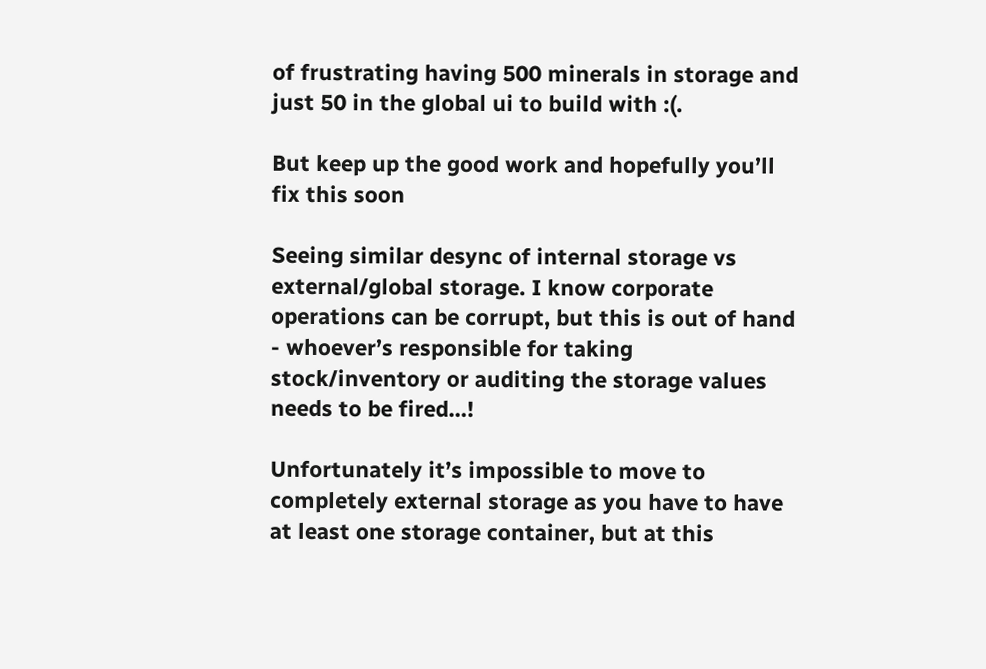of frustrating having 500 minerals in storage and just 50 in the global ui to build with :(.

But keep up the good work and hopefully you’ll fix this soon

Seeing similar desync of internal storage vs external/global storage. I know corporate operations can be corrupt, but this is out of hand - whoever’s responsible for taking stock/inventory or auditing the storage values needs to be fired…!

Unfortunately it’s impossible to move to completely external storage as you have to have at least one storage container, but at this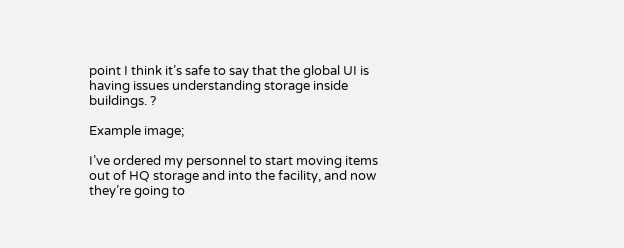point I think it’s safe to say that the global UI is having issues understanding storage inside buildings. ?

Example image;

I’ve ordered my personnel to start moving items out of HQ storage and into the facility, and now they’re going to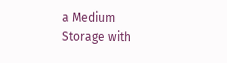a Medium Storage with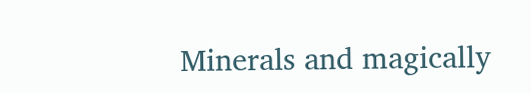Minerals and magically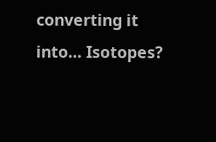converting it into… Isotopes?